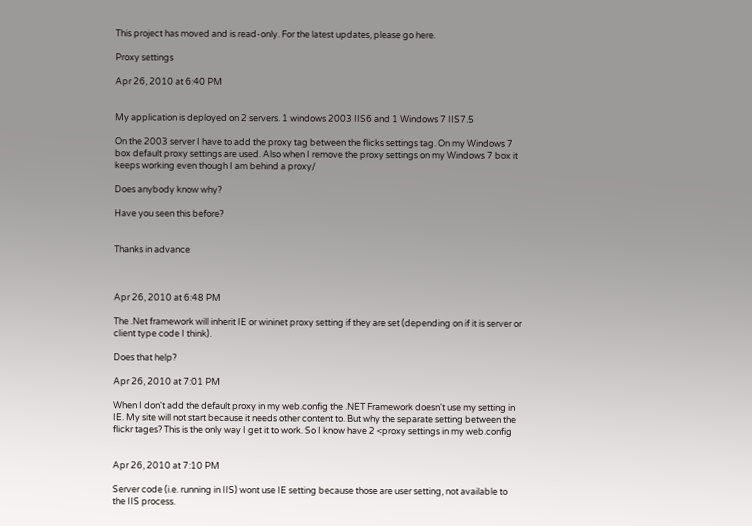This project has moved and is read-only. For the latest updates, please go here.

Proxy settings

Apr 26, 2010 at 6:40 PM


My application is deployed on 2 servers. 1 windows 2003 IIS6 and 1 Windows 7 IIS7.5

On the 2003 server I have to add the proxy tag between the flicks settings tag. On my Windows 7 box default proxy settings are used. Also when I remove the proxy settings on my Windows 7 box it keeps working even though I am behind a proxy/

Does anybody know why?

Have you seen this before?


Thanks in advance



Apr 26, 2010 at 6:48 PM

The .Net framework will inherit IE or wininet proxy setting if they are set (depending on if it is server or client type code I think).

Does that help?

Apr 26, 2010 at 7:01 PM

When I don't add the default proxy in my web.config the .NET Framework doesn't use my setting in IE. My site will not start because it needs other content to. But why the separate setting between the flickr tages? This is the only way I get it to work. So I know have 2 <proxy settings in my web.config


Apr 26, 2010 at 7:10 PM

Server code (i.e. running in IIS) wont use IE setting because those are user setting, not available to the IIS process.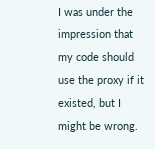I was under the impression that my code should use the proxy if it existed, but I might be wrong.